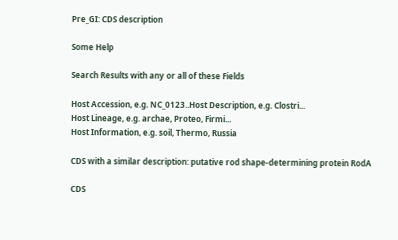Pre_GI: CDS description

Some Help

Search Results with any or all of these Fields

Host Accession, e.g. NC_0123..Host Description, e.g. Clostri...
Host Lineage, e.g. archae, Proteo, Firmi...
Host Information, e.g. soil, Thermo, Russia

CDS with a similar description: putative rod shape-determining protein RodA

CDS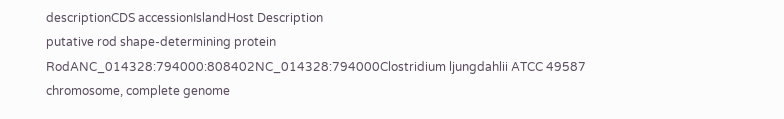descriptionCDS accessionIslandHost Description
putative rod shape-determining protein RodANC_014328:794000:808402NC_014328:794000Clostridium ljungdahlii ATCC 49587 chromosome, complete genome